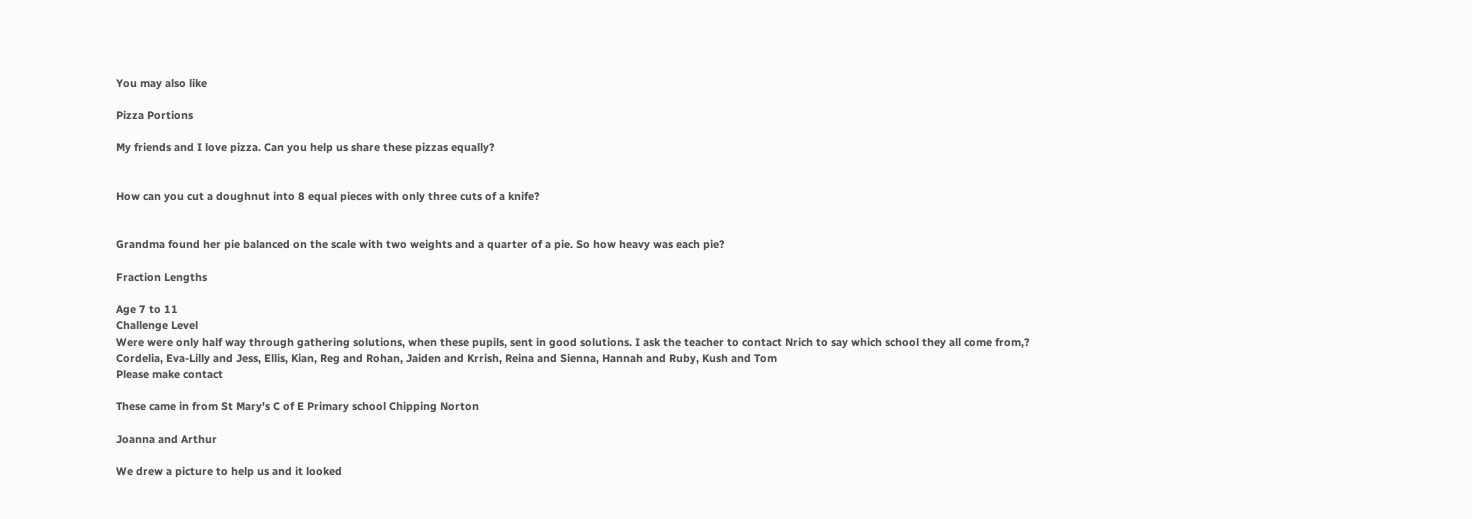You may also like

Pizza Portions

My friends and I love pizza. Can you help us share these pizzas equally?


How can you cut a doughnut into 8 equal pieces with only three cuts of a knife?


Grandma found her pie balanced on the scale with two weights and a quarter of a pie. So how heavy was each pie?

Fraction Lengths

Age 7 to 11
Challenge Level
Were were only half way through gathering solutions, when these pupils, sent in good solutions. I ask the teacher to contact Nrich to say which school they all come from,?
Cordelia, Eva-Lilly and Jess, Ellis, Kian, Reg and Rohan, Jaiden and Krrish, Reina and Sienna, Hannah and Ruby, Kush and Tom
Please make contact

These came in from St Mary's C of E Primary school Chipping Norton

Joanna and Arthur

We drew a picture to help us and it looked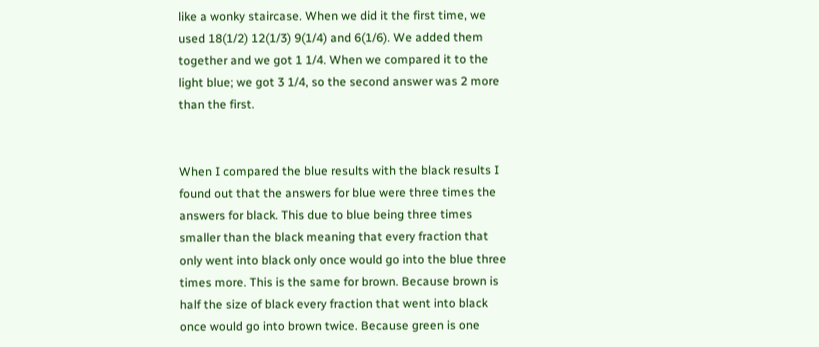like a wonky staircase. When we did it the first time, we used 18(1/2) 12(1/3) 9(1/4) and 6(1/6). We added them together and we got 1 1/4. When we compared it to the light blue; we got 3 1/4, so the second answer was 2 more than the first.


When I compared the blue results with the black results I found out that the answers for blue were three times the answers for black. This due to blue being three times smaller than the black meaning that every fraction that only went into black only once would go into the blue three times more. This is the same for brown. Because brown is half the size of black every fraction that went into black once would go into brown twice. Because green is one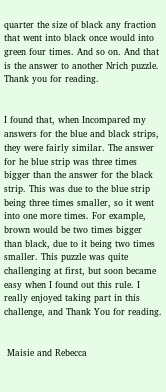quarter the size of black any fraction that went into black once would into green four times. And so on. And that is the answer to another Nrich puzzle. Thank you for reading.


I found that, when Incompared my answers for the blue and black strips, they were fairly similar. The answer for he blue strip was three times bigger than the answer for the black strip. This was due to the blue strip being three times smaller, so it went into one more times. For example, brown would be two times bigger than black, due to it being two times smaller. This puzzle was quite challenging at first, but soon became easy when I found out this rule. I really enjoyed taking part in this challenge, and Thank You for reading.


 Maisie and Rebecca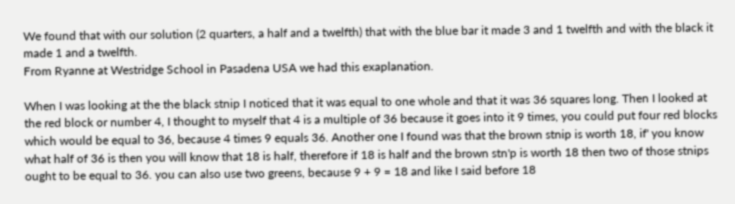We found that with our solution (2 quarters, a half and a twelfth) that with the blue bar it made 3 and 1 twelfth and with the black it made 1 and a twelfth.
From Ryanne at Westridge School in Pasadena USA we had this exaplanation.

When I was looking at the the black stnip I noticed that it was equal to one whole and that it was 36 squares long. Then I looked at the red block or number 4, I thought to myself that 4 is a multiple of 36 because it goes into it 9 times, you could put four red blocks which would be equal to 36, because 4 times 9 equals 36. Another one I found was that the brown stnip is worth 18, if' you know what half of 36 is then you will know that 18 is half, therefore if 18 is half and the brown stn'p is worth 18 then two of those stnips ought to be equal to 36. you can also use two greens, because 9 + 9 = 18 and like I said before 18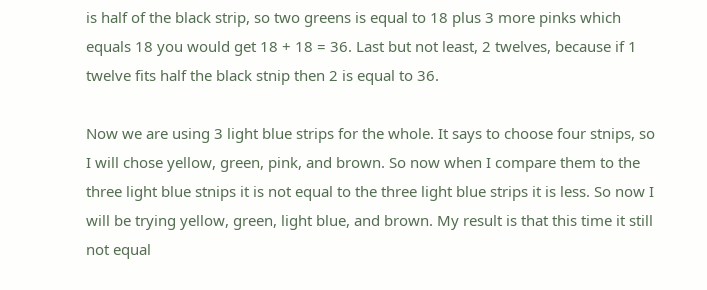is half of the black strip, so two greens is equal to 18 plus 3 more pinks which equals 18 you would get 18 + 18 = 36. Last but not least, 2 twelves, because if 1 twelve fits half the black stnip then 2 is equal to 36.

Now we are using 3 light blue strips for the whole. It says to choose four stnips, so I will chose yellow, green, pink, and brown. So now when I compare them to the three light blue stnips it is not equal to the three light blue strips it is less. So now I will be trying yellow, green, light blue, and brown. My result is that this time it still not equal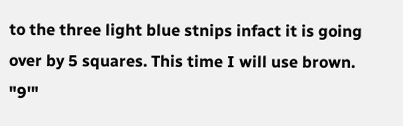to the three light blue stnips infact it is going over by 5 squares. This time I will use brown. "9'"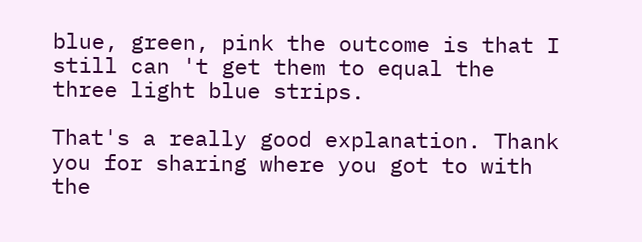blue, green, pink the outcome is that I still can 't get them to equal the three light blue strips.

That's a really good explanation. Thank you for sharing where you got to with the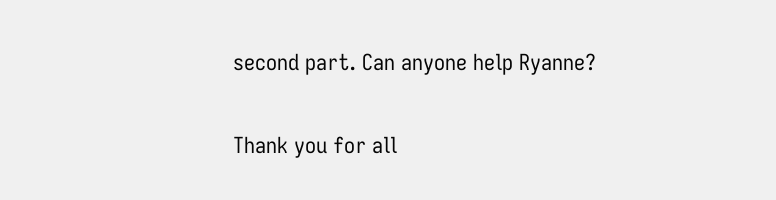second part. Can anyone help Ryanne?

Thank you for all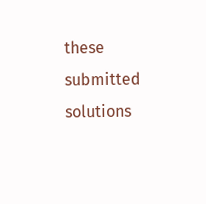these submitted solutions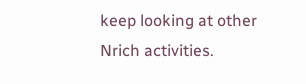keep looking at other Nrich activities.